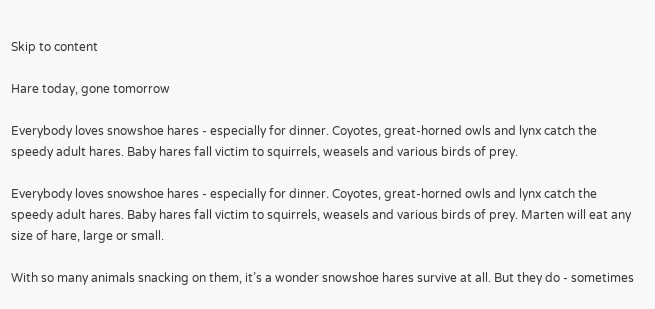Skip to content

Hare today, gone tomorrow

Everybody loves snowshoe hares - especially for dinner. Coyotes, great-horned owls and lynx catch the speedy adult hares. Baby hares fall victim to squirrels, weasels and various birds of prey.

Everybody loves snowshoe hares - especially for dinner. Coyotes, great-horned owls and lynx catch the speedy adult hares. Baby hares fall victim to squirrels, weasels and various birds of prey. Marten will eat any size of hare, large or small.

With so many animals snacking on them, it’s a wonder snowshoe hares survive at all. But they do - sometimes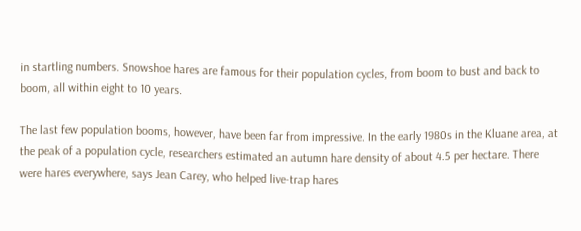in startling numbers. Snowshoe hares are famous for their population cycles, from boom to bust and back to boom, all within eight to 10 years.

The last few population booms, however, have been far from impressive. In the early 1980s in the Kluane area, at the peak of a population cycle, researchers estimated an autumn hare density of about 4.5 per hectare. There were hares everywhere, says Jean Carey, who helped live-trap hares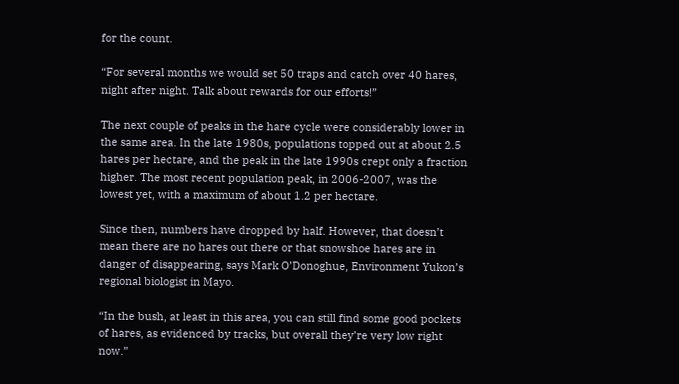for the count.

“For several months we would set 50 traps and catch over 40 hares, night after night. Talk about rewards for our efforts!”

The next couple of peaks in the hare cycle were considerably lower in the same area. In the late 1980s, populations topped out at about 2.5 hares per hectare, and the peak in the late 1990s crept only a fraction higher. The most recent population peak, in 2006-2007, was the lowest yet, with a maximum of about 1.2 per hectare.

Since then, numbers have dropped by half. However, that doesn’t mean there are no hares out there or that snowshoe hares are in danger of disappearing, says Mark O’Donoghue, Environment Yukon’s regional biologist in Mayo.

“In the bush, at least in this area, you can still find some good pockets of hares, as evidenced by tracks, but overall they’re very low right now.”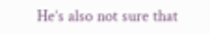He’s also not sure that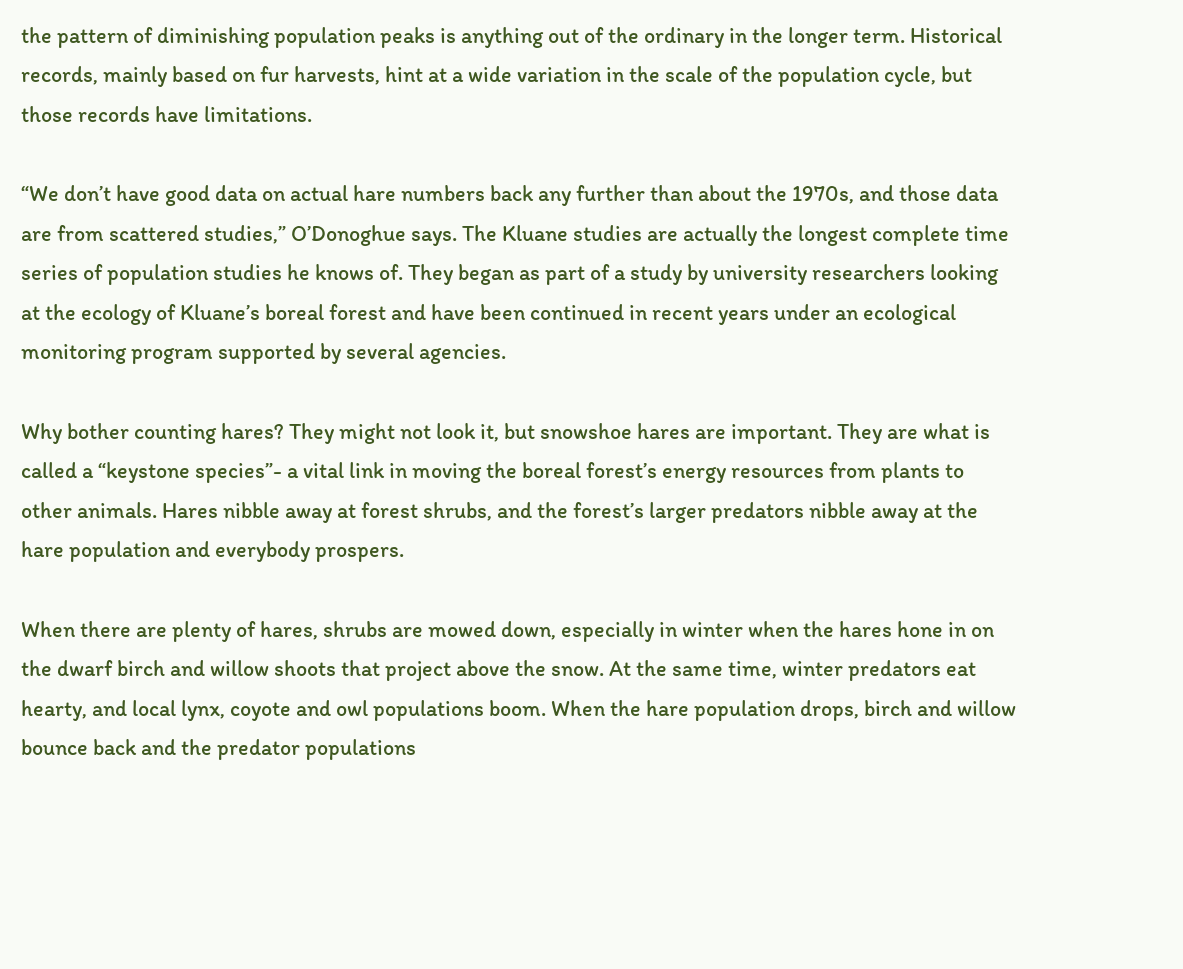the pattern of diminishing population peaks is anything out of the ordinary in the longer term. Historical records, mainly based on fur harvests, hint at a wide variation in the scale of the population cycle, but those records have limitations.

“We don’t have good data on actual hare numbers back any further than about the 1970s, and those data are from scattered studies,” O’Donoghue says. The Kluane studies are actually the longest complete time series of population studies he knows of. They began as part of a study by university researchers looking at the ecology of Kluane’s boreal forest and have been continued in recent years under an ecological monitoring program supported by several agencies.

Why bother counting hares? They might not look it, but snowshoe hares are important. They are what is called a “keystone species”- a vital link in moving the boreal forest’s energy resources from plants to other animals. Hares nibble away at forest shrubs, and the forest’s larger predators nibble away at the hare population and everybody prospers.

When there are plenty of hares, shrubs are mowed down, especially in winter when the hares hone in on the dwarf birch and willow shoots that project above the snow. At the same time, winter predators eat hearty, and local lynx, coyote and owl populations boom. When the hare population drops, birch and willow bounce back and the predator populations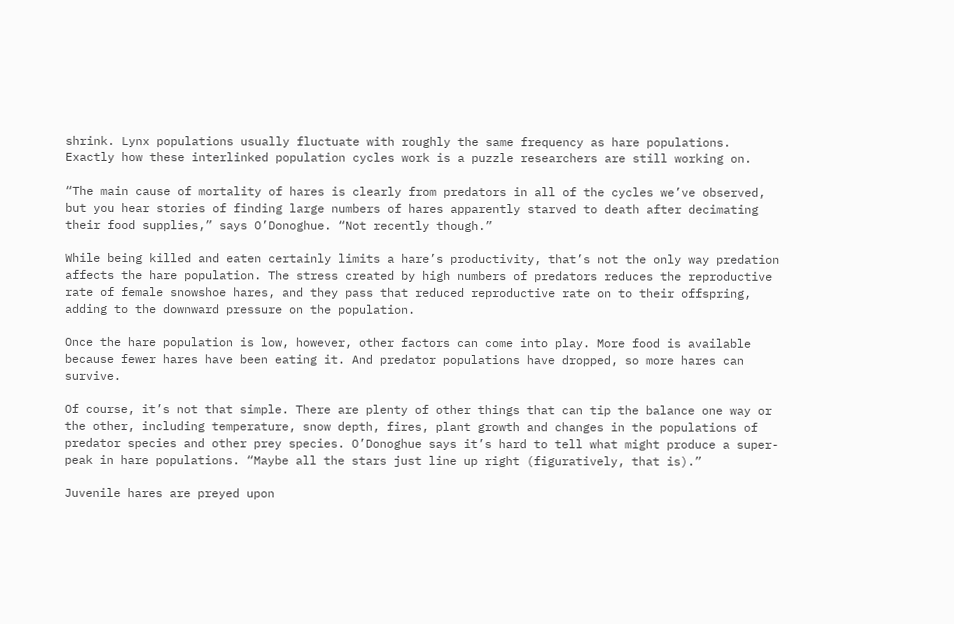shrink. Lynx populations usually fluctuate with roughly the same frequency as hare populations. Exactly how these interlinked population cycles work is a puzzle researchers are still working on.

“The main cause of mortality of hares is clearly from predators in all of the cycles we’ve observed, but you hear stories of finding large numbers of hares apparently starved to death after decimating their food supplies,” says O’Donoghue. “Not recently though.”

While being killed and eaten certainly limits a hare’s productivity, that’s not the only way predation affects the hare population. The stress created by high numbers of predators reduces the reproductive rate of female snowshoe hares, and they pass that reduced reproductive rate on to their offspring, adding to the downward pressure on the population.

Once the hare population is low, however, other factors can come into play. More food is available because fewer hares have been eating it. And predator populations have dropped, so more hares can survive.

Of course, it’s not that simple. There are plenty of other things that can tip the balance one way or the other, including temperature, snow depth, fires, plant growth and changes in the populations of predator species and other prey species. O’Donoghue says it’s hard to tell what might produce a super-peak in hare populations. “Maybe all the stars just line up right (figuratively, that is).”

Juvenile hares are preyed upon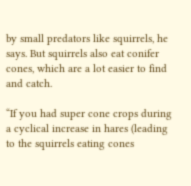by small predators like squirrels, he says. But squirrels also eat conifer cones, which are a lot easier to find and catch.

“If you had super cone crops during a cyclical increase in hares (leading to the squirrels eating cones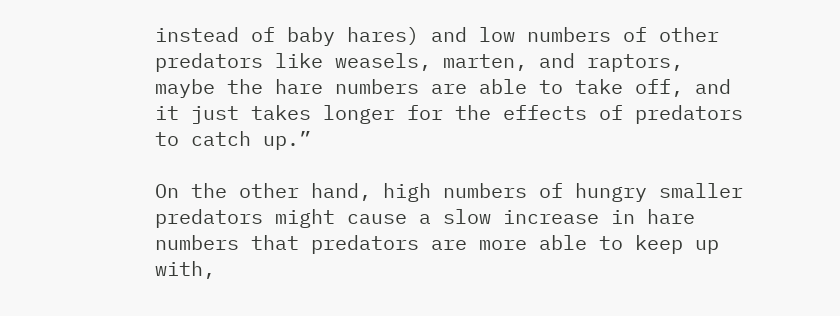instead of baby hares) and low numbers of other predators like weasels, marten, and raptors, maybe the hare numbers are able to take off, and it just takes longer for the effects of predators to catch up.”

On the other hand, high numbers of hungry smaller predators might cause a slow increase in hare numbers that predators are more able to keep up with,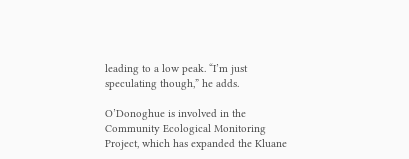leading to a low peak. “I’m just speculating though,” he adds.

O’Donoghue is involved in the Community Ecological Monitoring Project, which has expanded the Kluane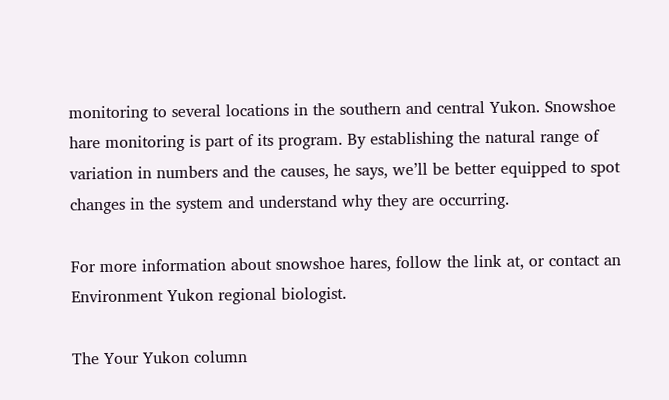monitoring to several locations in the southern and central Yukon. Snowshoe hare monitoring is part of its program. By establishing the natural range of variation in numbers and the causes, he says, we’ll be better equipped to spot changes in the system and understand why they are occurring.

For more information about snowshoe hares, follow the link at, or contact an Environment Yukon regional biologist.

The Your Yukon column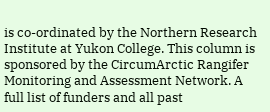is co-ordinated by the Northern Research Institute at Yukon College. This column is sponsored by the CircumArctic Rangifer Monitoring and Assessment Network. A full list of funders and all past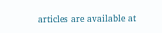articles are available at